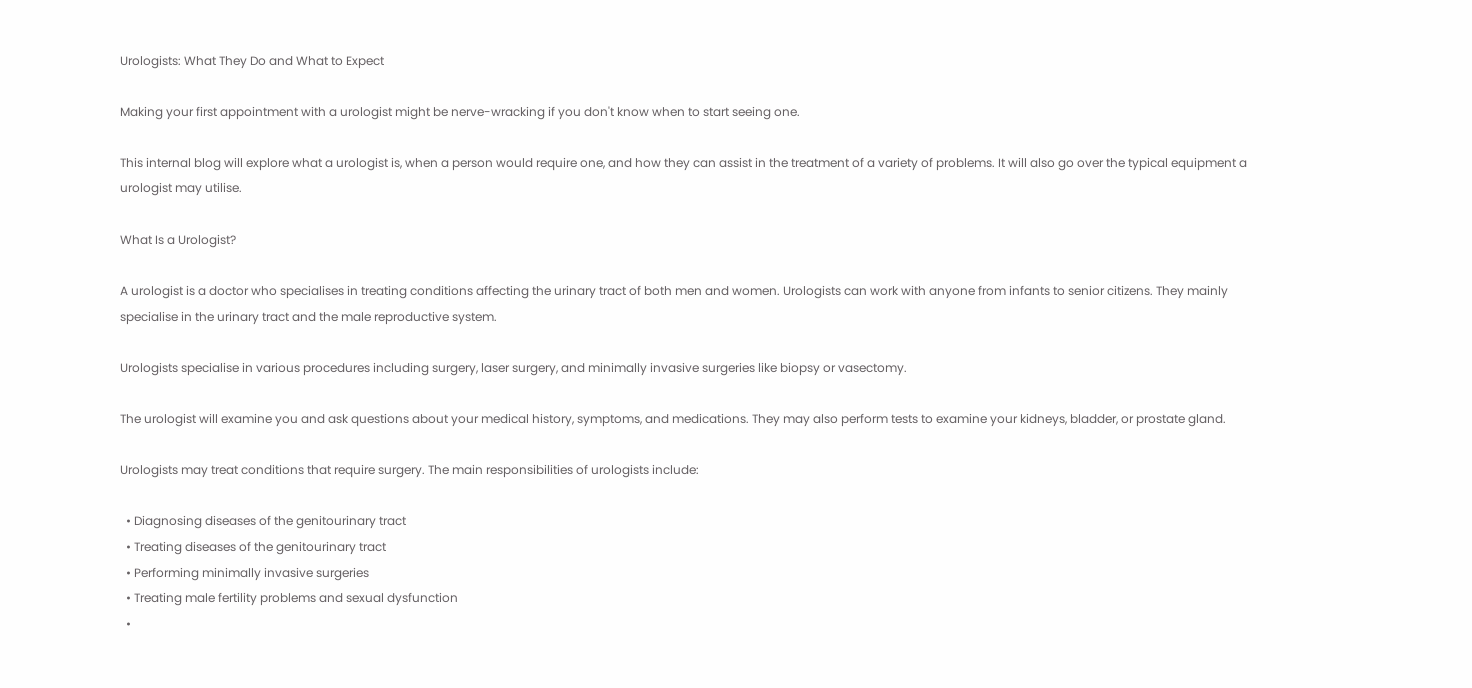Urologists: What They Do and What to Expect

Making your first appointment with a urologist might be nerve-wracking if you don't know when to start seeing one.

This internal blog will explore what a urologist is, when a person would require one, and how they can assist in the treatment of a variety of problems. It will also go over the typical equipment a urologist may utilise.

What Is a Urologist?

A urologist is a doctor who specialises in treating conditions affecting the urinary tract of both men and women. Urologists can work with anyone from infants to senior citizens. They mainly specialise in the urinary tract and the male reproductive system.

Urologists specialise in various procedures including surgery, laser surgery, and minimally invasive surgeries like biopsy or vasectomy.

The urologist will examine you and ask questions about your medical history, symptoms, and medications. They may also perform tests to examine your kidneys, bladder, or prostate gland.

Urologists may treat conditions that require surgery. The main responsibilities of urologists include:

  • Diagnosing diseases of the genitourinary tract
  • Treating diseases of the genitourinary tract
  • Performing minimally invasive surgeries
  • Treating male fertility problems and sexual dysfunction
  •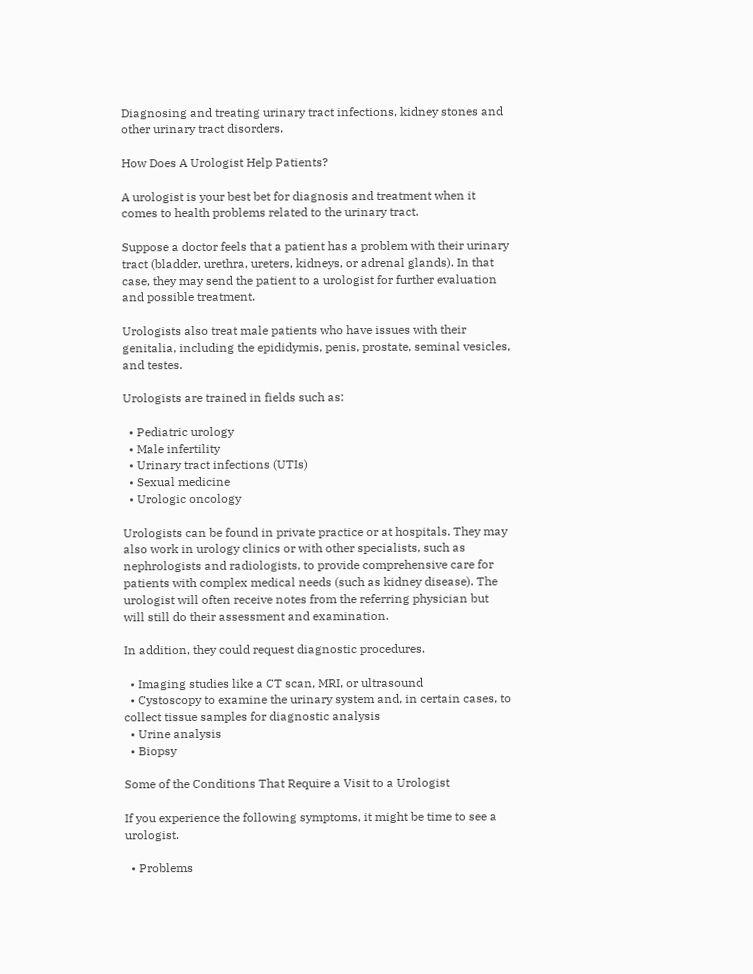Diagnosing and treating urinary tract infections, kidney stones and other urinary tract disorders.

How Does A Urologist Help Patients?

A urologist is your best bet for diagnosis and treatment when it comes to health problems related to the urinary tract.

Suppose a doctor feels that a patient has a problem with their urinary tract (bladder, urethra, ureters, kidneys, or adrenal glands). In that case, they may send the patient to a urologist for further evaluation and possible treatment.

Urologists also treat male patients who have issues with their genitalia, including the epididymis, penis, prostate, seminal vesicles, and testes.

Urologists are trained in fields such as:

  • Pediatric urology
  • Male infertility
  • Urinary tract infections (UTIs)
  • Sexual medicine
  • Urologic oncology

Urologists can be found in private practice or at hospitals. They may also work in urology clinics or with other specialists, such as nephrologists and radiologists, to provide comprehensive care for patients with complex medical needs (such as kidney disease). The urologist will often receive notes from the referring physician but will still do their assessment and examination.

In addition, they could request diagnostic procedures.

  • Imaging studies like a CT scan, MRI, or ultrasound
  • Cystoscopy to examine the urinary system and, in certain cases, to collect tissue samples for diagnostic analysis
  • Urine analysis
  • Biopsy

Some of the Conditions That Require a Visit to a Urologist

If you experience the following symptoms, it might be time to see a urologist.

  • Problems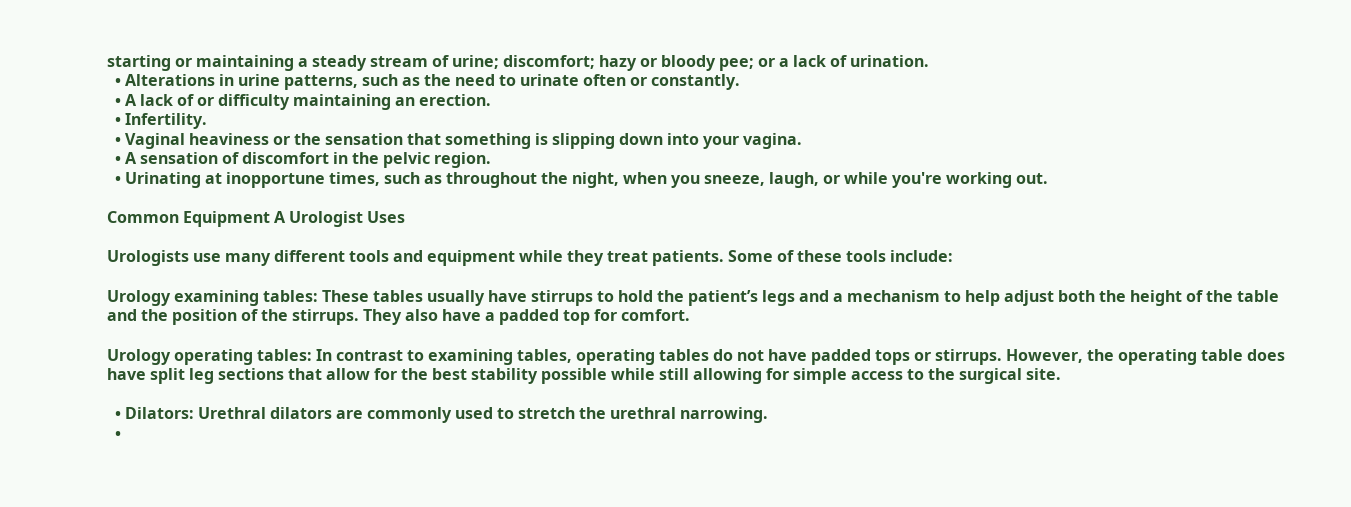starting or maintaining a steady stream of urine; discomfort; hazy or bloody pee; or a lack of urination.
  • Alterations in urine patterns, such as the need to urinate often or constantly.
  • A lack of or difficulty maintaining an erection.
  • Infertility.
  • Vaginal heaviness or the sensation that something is slipping down into your vagina.
  • A sensation of discomfort in the pelvic region.
  • Urinating at inopportune times, such as throughout the night, when you sneeze, laugh, or while you're working out.

Common Equipment A Urologist Uses

Urologists use many different tools and equipment while they treat patients. Some of these tools include:

Urology examining tables: These tables usually have stirrups to hold the patient’s legs and a mechanism to help adjust both the height of the table and the position of the stirrups. They also have a padded top for comfort.

Urology operating tables: In contrast to examining tables, operating tables do not have padded tops or stirrups. However, the operating table does have split leg sections that allow for the best stability possible while still allowing for simple access to the surgical site.

  • Dilators: Urethral dilators are commonly used to stretch the urethral narrowing.
  •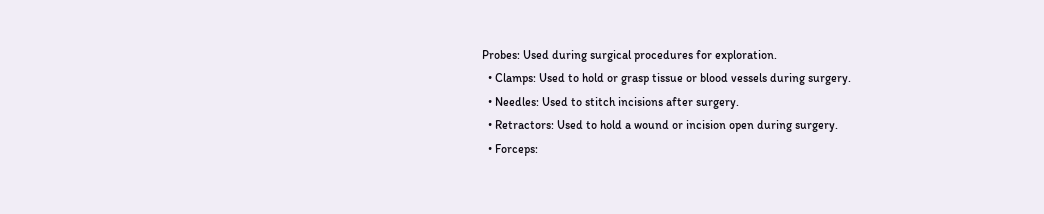Probes: Used during surgical procedures for exploration.
  • Clamps: Used to hold or grasp tissue or blood vessels during surgery.
  • Needles: Used to stitch incisions after surgery.
  • Retractors: Used to hold a wound or incision open during surgery.
  • Forceps: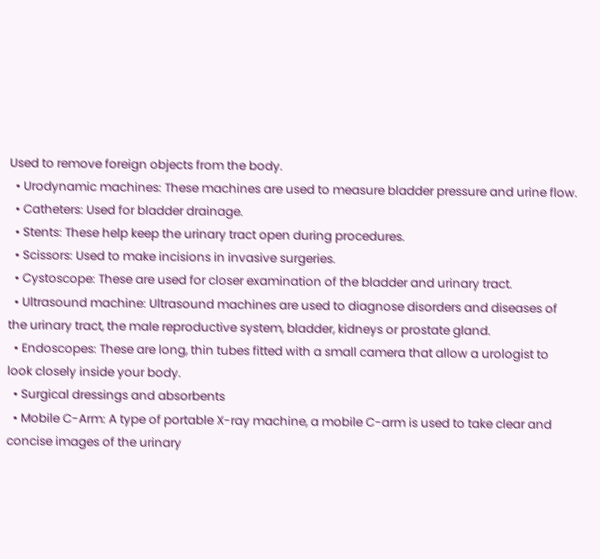Used to remove foreign objects from the body.
  • Urodynamic machines: These machines are used to measure bladder pressure and urine flow.
  • Catheters: Used for bladder drainage.
  • Stents: These help keep the urinary tract open during procedures.
  • Scissors: Used to make incisions in invasive surgeries.
  • Cystoscope: These are used for closer examination of the bladder and urinary tract.
  • Ultrasound machine: Ultrasound machines are used to diagnose disorders and diseases of the urinary tract, the male reproductive system, bladder, kidneys or prostate gland.
  • Endoscopes: These are long, thin tubes fitted with a small camera that allow a urologist to look closely inside your body.
  • Surgical dressings and absorbents
  • Mobile C-Arm: A type of portable X-ray machine, a mobile C-arm is used to take clear and concise images of the urinary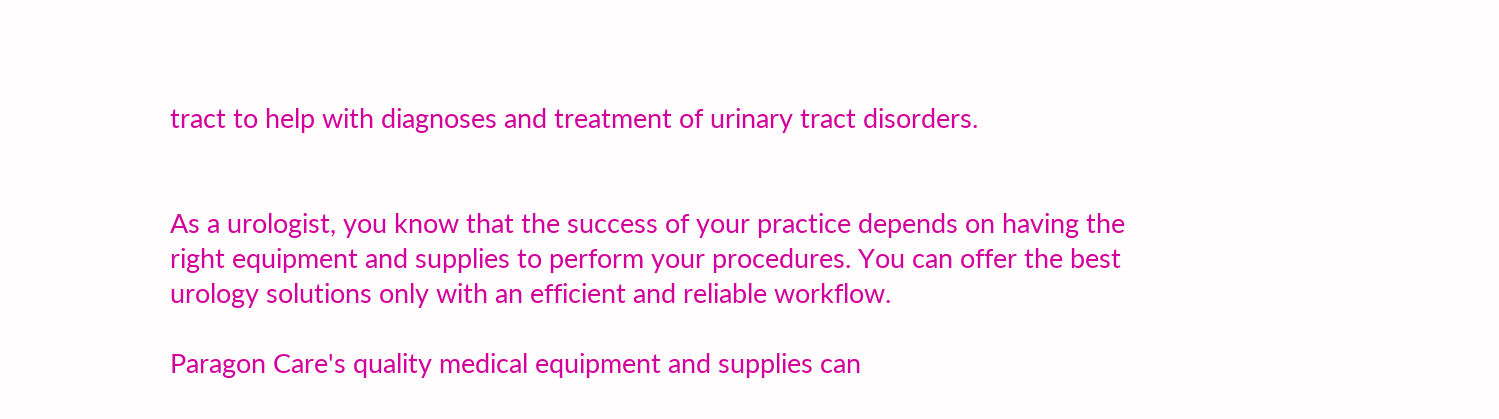tract to help with diagnoses and treatment of urinary tract disorders.


As a urologist, you know that the success of your practice depends on having the right equipment and supplies to perform your procedures. You can offer the best urology solutions only with an efficient and reliable workflow.

Paragon Care's quality medical equipment and supplies can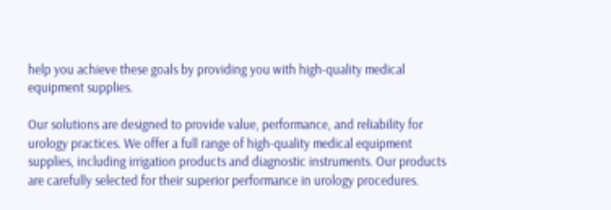help you achieve these goals by providing you with high-quality medical equipment supplies.

Our solutions are designed to provide value, performance, and reliability for urology practices. We offer a full range of high-quality medical equipment supplies, including irrigation products and diagnostic instruments. Our products are carefully selected for their superior performance in urology procedures.